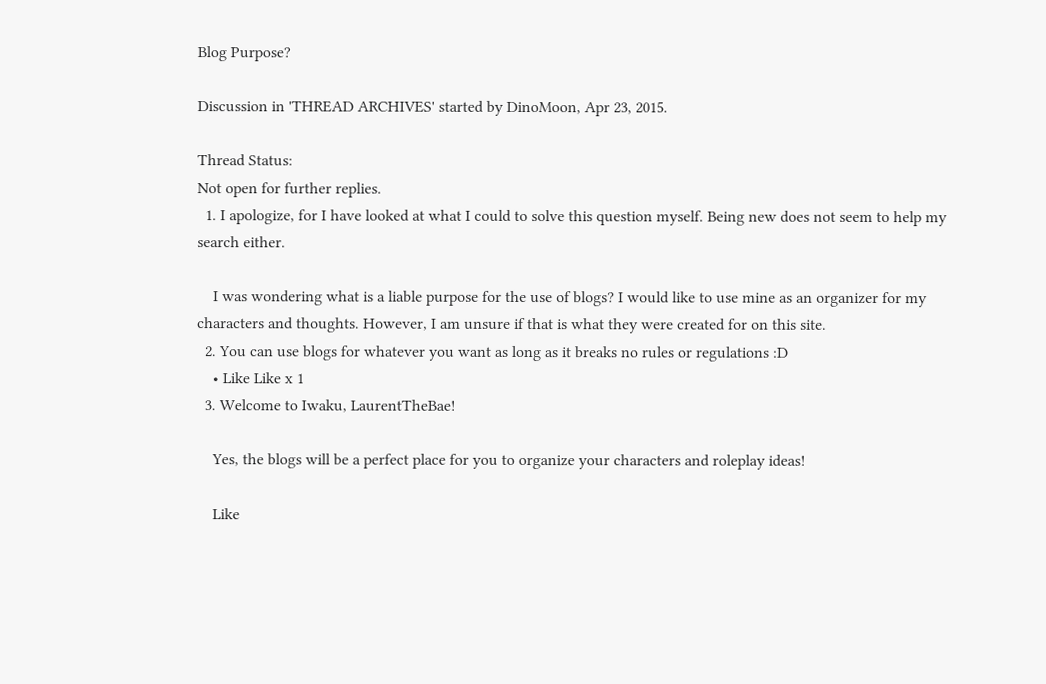Blog Purpose?

Discussion in 'THREAD ARCHIVES' started by DinoMoon, Apr 23, 2015.

Thread Status:
Not open for further replies.
  1. I apologize, for I have looked at what I could to solve this question myself. Being new does not seem to help my search either.

    I was wondering what is a liable purpose for the use of blogs? I would like to use mine as an organizer for my characters and thoughts. However, I am unsure if that is what they were created for on this site.
  2. You can use blogs for whatever you want as long as it breaks no rules or regulations :D
    • Like Like x 1
  3. Welcome to Iwaku, LaurentTheBae!

    Yes, the blogs will be a perfect place for you to organize your characters and roleplay ideas!

    Like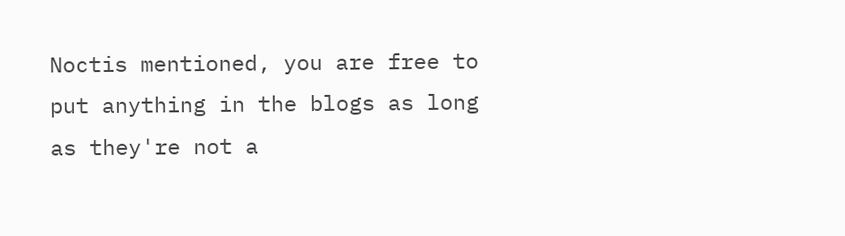Noctis mentioned, you are free to put anything in the blogs as long as they're not a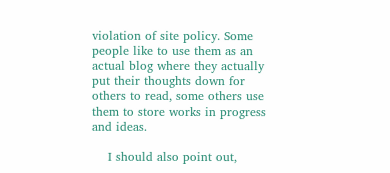violation of site policy. Some people like to use them as an actual blog where they actually put their thoughts down for others to read, some others use them to store works in progress and ideas.

    I should also point out,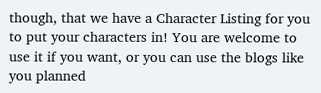though, that we have a Character Listing for you to put your characters in! You are welcome to use it if you want, or you can use the blogs like you planned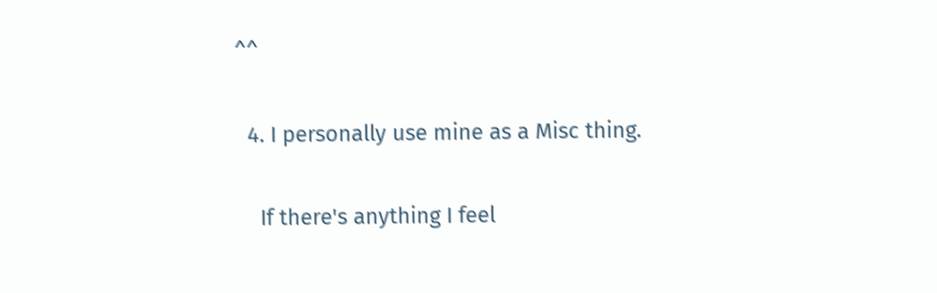^^

  4. I personally use mine as a Misc thing.

    If there's anything I feel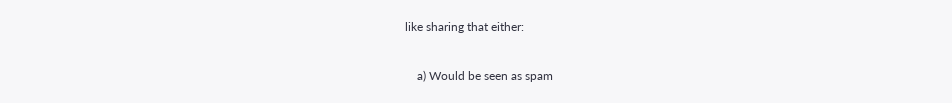like sharing that either:

    a) Would be seen as spam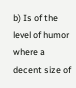b) Is of the level of humor where a decent size of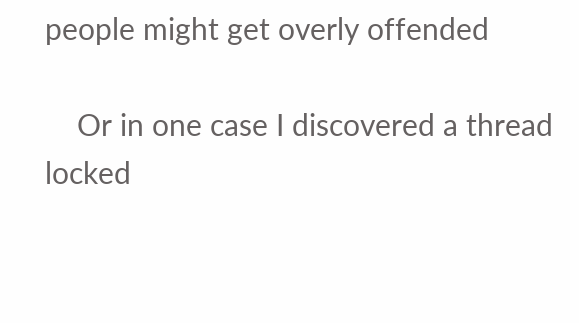people might get overly offended

    Or in one case I discovered a thread locked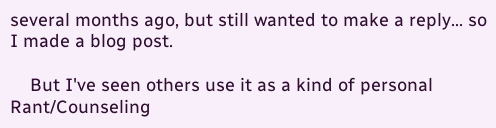several months ago, but still wanted to make a reply... so I made a blog post.

    But I've seen others use it as a kind of personal Rant/Counseling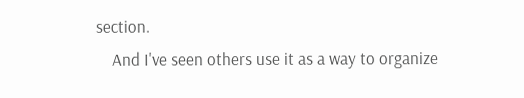section.
    And I've seen others use it as a way to organize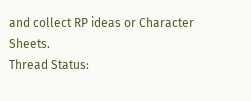and collect RP ideas or Character Sheets.
Thread Status: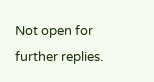Not open for further replies.